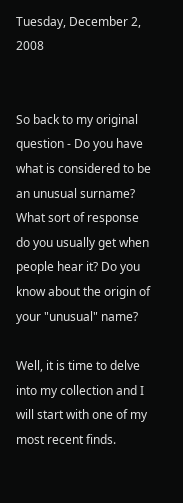Tuesday, December 2, 2008


So back to my original question - Do you have what is considered to be an unusual surname? What sort of response do you usually get when people hear it? Do you know about the origin of your "unusual" name?

Well, it is time to delve into my collection and I will start with one of my most recent finds.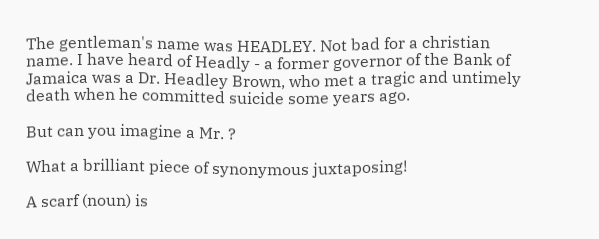The gentleman's name was HEADLEY. Not bad for a christian name. I have heard of Headly - a former governor of the Bank of Jamaica was a Dr. Headley Brown, who met a tragic and untimely death when he committed suicide some years ago.

But can you imagine a Mr. ?

What a brilliant piece of synonymous juxtaposing!

A scarf (noun) is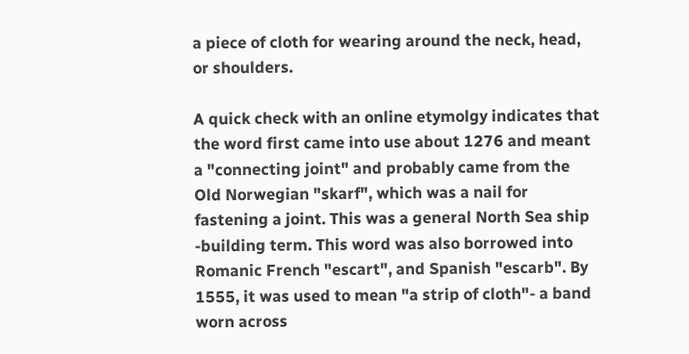a piece of cloth for wearing around the neck, head, or shoulders.

A quick check with an online etymolgy indicates that the word first came into use about 1276 and meant a "connecting joint" and probably came from the Old Norwegian "skarf", which was a nail for fastening a joint. This was a general North Sea ship -building term. This word was also borrowed into Romanic French "escart", and Spanish "escarb". By 1555, it was used to mean "a strip of cloth"- a band worn across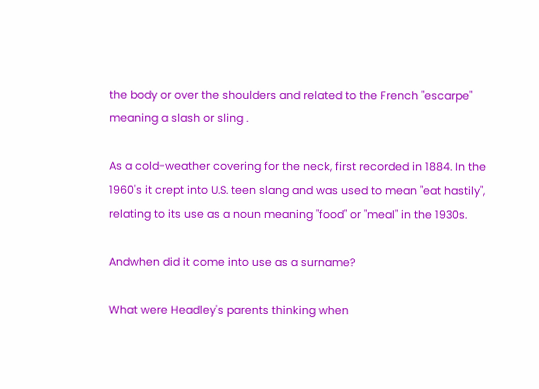the body or over the shoulders and related to the French "escarpe" meaning a slash or sling .

As a cold-weather covering for the neck, first recorded in 1884. In the 1960's it crept into U.S. teen slang and was used to mean "eat hastily", relating to its use as a noun meaning "food" or "meal" in the 1930s.

Andwhen did it come into use as a surname?

What were Headley's parents thinking when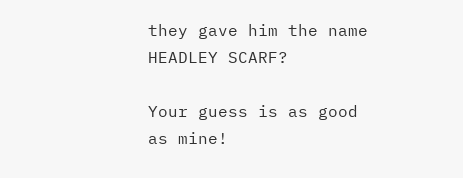they gave him the name HEADLEY SCARF?

Your guess is as good as mine!